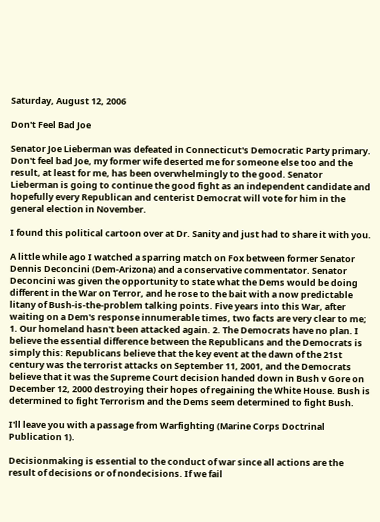Saturday, August 12, 2006

Don't Feel Bad Joe

Senator Joe Lieberman was defeated in Connecticut's Democratic Party primary. Don't feel bad Joe, my former wife deserted me for someone else too and the result, at least for me, has been overwhelmingly to the good. Senator Lieberman is going to continue the good fight as an independent candidate and hopefully every Republican and centerist Democrat will vote for him in the general election in November.

I found this political cartoon over at Dr. Sanity and just had to share it with you.

A little while ago I watched a sparring match on Fox between former Senator Dennis Deconcini (Dem-Arizona) and a conservative commentator. Senator Deconcini was given the opportunity to state what the Dems would be doing different in the War on Terror, and he rose to the bait with a now predictable litany of Bush-is-the-problem talking points. Five years into this War, after waiting on a Dem's response innumerable times, two facts are very clear to me; 1. Our homeland hasn't been attacked again. 2. The Democrats have no plan. I believe the essential difference between the Republicans and the Democrats is simply this: Republicans believe that the key event at the dawn of the 21st century was the terrorist attacks on September 11, 2001, and the Democrats believe that it was the Supreme Court decision handed down in Bush v Gore on December 12, 2000 destroying their hopes of regaining the White House. Bush is determined to fight Terrorism and the Dems seem determined to fight Bush.

I'll leave you with a passage from Warfighting (Marine Corps Doctrinal Publication 1).

Decisionmaking is essential to the conduct of war since all actions are the result of decisions or of nondecisions. If we fail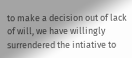to make a decision out of lack of will, we have willingly surrendered the intiative to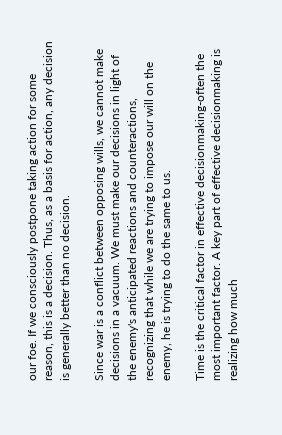our foe. If we consciously postpone taking action for some reason, this is a decision. Thus, as a basis for action, any decision is generally better than no decision.

Since war is a conflict between opposing wills, we cannot make decisions in a vacuum. We must make our decisions in light of the enemy's anticipated reactions and counteractions, recognizing that while we are trying to impose our will on the enemy, he is trying to do the same to us.

Time is the critical factor in effective decisionmaking-often the most important factor. A key part of effective decisionmaking is realizing how much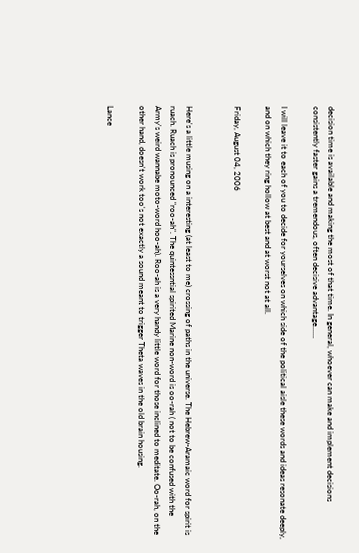decision time is available and making the most of that time. In general, whoever can make and implement decisions consistently faster gains a tremendous, often decisive advantage......

I will leave it to each of you to decide for yourselves on which side of the political aisle these words and ideas resonate deeply, and on which they ring hollow at best and at worst not at all.

Friday, August 04, 2006


Here's a little musing on a interesting (at least to me) crossing of paths in the universe. The Hebrew-Aramaic word for spirit is ruach. Ruach is pronounced "roo-ah". The quintessntial spirited Marine non-word is oo-rah ( not to be confused with the Army's weird wannabe moto-word hoo-ah). Roo-ah is a very handy little word for those inclined to meditate. Oo-rah, on the other hand, doesn't work too's not exactly a sound meant to trigger Theta waves in the old brain housing.

Lance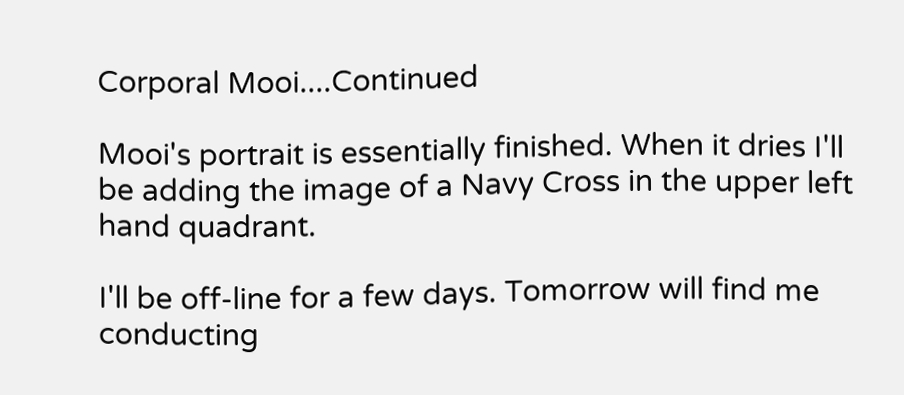Corporal Mooi....Continued

Mooi's portrait is essentially finished. When it dries I'll be adding the image of a Navy Cross in the upper left hand quadrant.

I'll be off-line for a few days. Tomorrow will find me conducting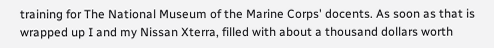training for The National Museum of the Marine Corps' docents. As soon as that is wrapped up I and my Nissan Xterra, filled with about a thousand dollars worth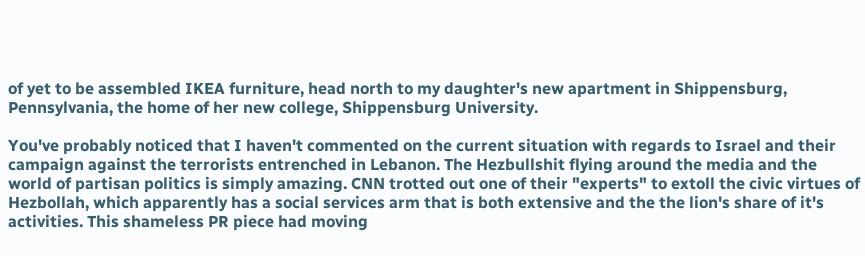of yet to be assembled IKEA furniture, head north to my daughter's new apartment in Shippensburg, Pennsylvania, the home of her new college, Shippensburg University.

You've probably noticed that I haven't commented on the current situation with regards to Israel and their campaign against the terrorists entrenched in Lebanon. The Hezbullshit flying around the media and the world of partisan politics is simply amazing. CNN trotted out one of their "experts" to extoll the civic virtues of Hezbollah, which apparently has a social services arm that is both extensive and the the lion's share of it's activities. This shameless PR piece had moving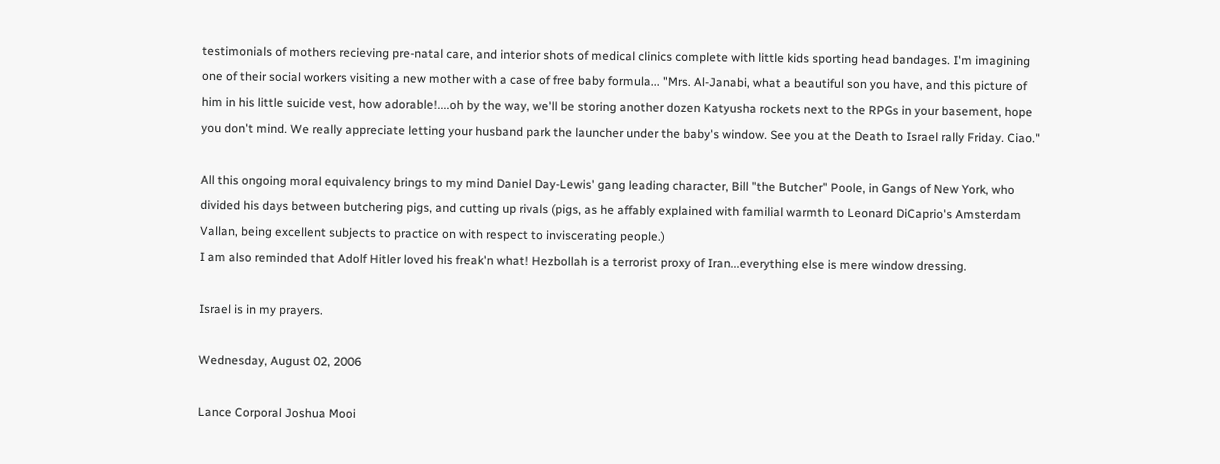testimonials of mothers recieving pre-natal care, and interior shots of medical clinics complete with little kids sporting head bandages. I'm imagining one of their social workers visiting a new mother with a case of free baby formula... "Mrs. Al-Janabi, what a beautiful son you have, and this picture of him in his little suicide vest, how adorable!....oh by the way, we'll be storing another dozen Katyusha rockets next to the RPGs in your basement, hope you don't mind. We really appreciate letting your husband park the launcher under the baby's window. See you at the Death to Israel rally Friday. Ciao."

All this ongoing moral equivalency brings to my mind Daniel Day-Lewis' gang leading character, Bill "the Butcher" Poole, in Gangs of New York, who divided his days between butchering pigs, and cutting up rivals (pigs, as he affably explained with familial warmth to Leonard DiCaprio's Amsterdam Vallan, being excellent subjects to practice on with respect to inviscerating people.)
I am also reminded that Adolf Hitler loved his freak'n what! Hezbollah is a terrorist proxy of Iran...everything else is mere window dressing.

Israel is in my prayers.

Wednesday, August 02, 2006

Lance Corporal Joshua Mooi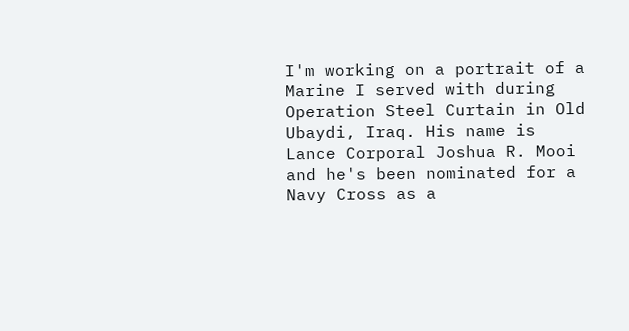I'm working on a portrait of a Marine I served with during Operation Steel Curtain in Old Ubaydi, Iraq. His name is Lance Corporal Joshua R. Mooi and he's been nominated for a Navy Cross as a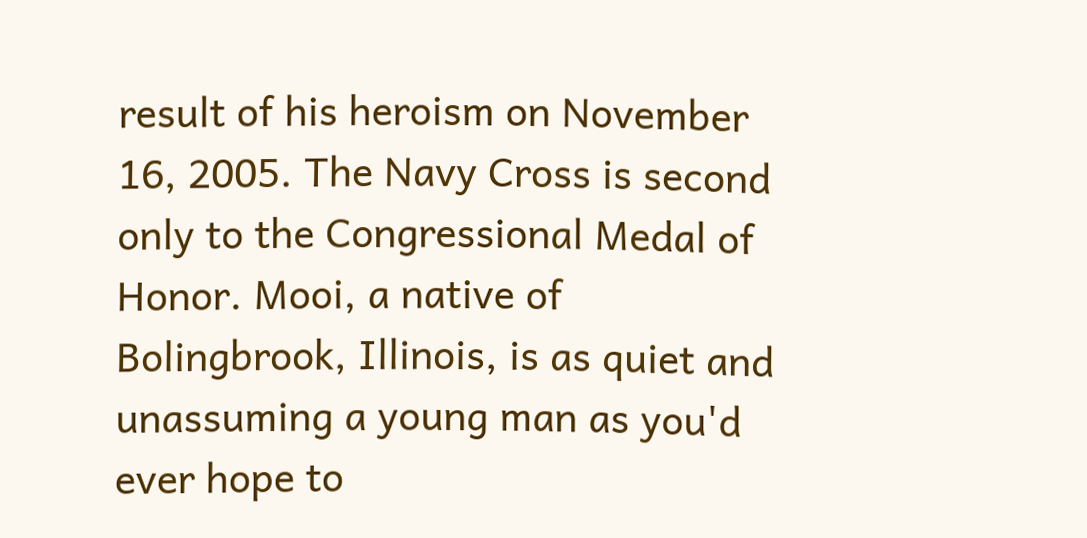result of his heroism on November 16, 2005. The Navy Cross is second only to the Congressional Medal of Honor. Mooi, a native of Bolingbrook, Illinois, is as quiet and unassuming a young man as you'd ever hope to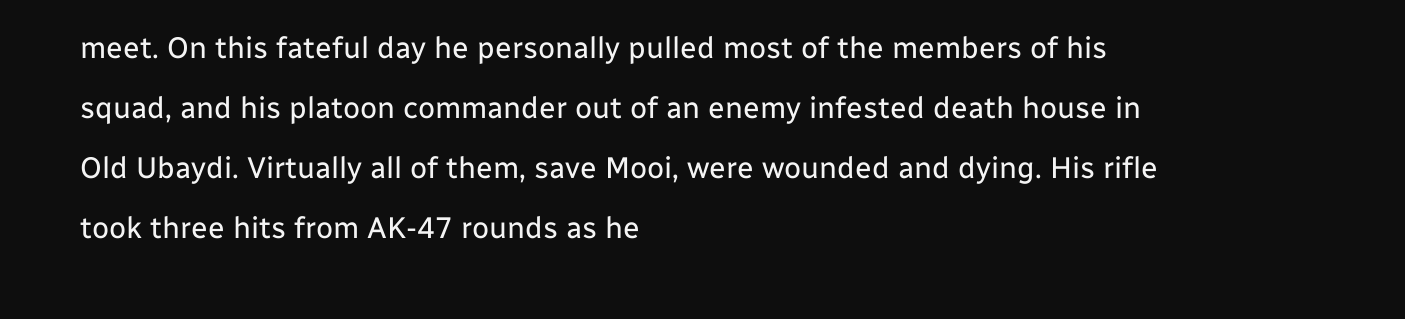meet. On this fateful day he personally pulled most of the members of his squad, and his platoon commander out of an enemy infested death house in Old Ubaydi. Virtually all of them, save Mooi, were wounded and dying. His rifle took three hits from AK-47 rounds as he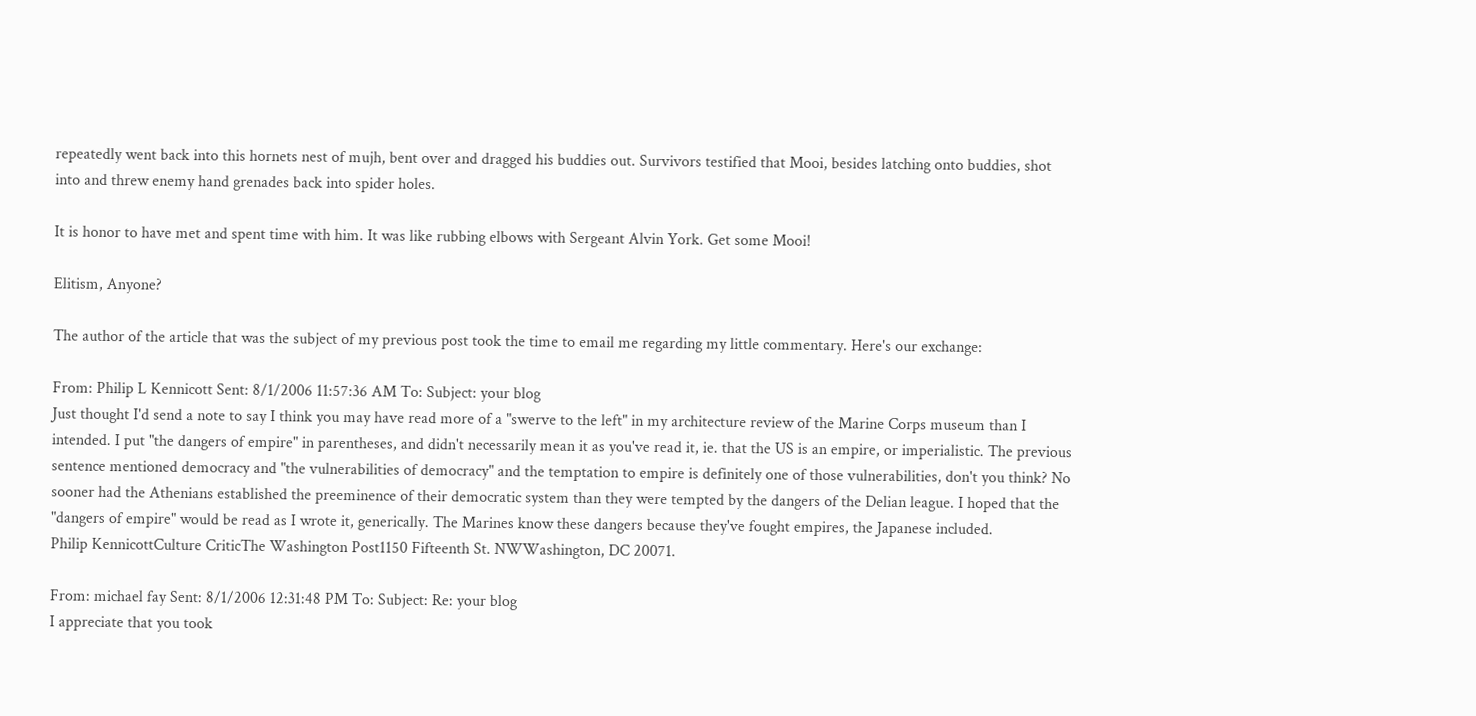repeatedly went back into this hornets nest of mujh, bent over and dragged his buddies out. Survivors testified that Mooi, besides latching onto buddies, shot into and threw enemy hand grenades back into spider holes.

It is honor to have met and spent time with him. It was like rubbing elbows with Sergeant Alvin York. Get some Mooi!

Elitism, Anyone?

The author of the article that was the subject of my previous post took the time to email me regarding my little commentary. Here's our exchange:

From: Philip L Kennicott Sent: 8/1/2006 11:57:36 AM To: Subject: your blog
Just thought I'd send a note to say I think you may have read more of a "swerve to the left" in my architecture review of the Marine Corps museum than I intended. I put "the dangers of empire" in parentheses, and didn't necessarily mean it as you've read it, ie. that the US is an empire, or imperialistic. The previous sentence mentioned democracy and "the vulnerabilities of democracy" and the temptation to empire is definitely one of those vulnerabilities, don't you think? No sooner had the Athenians established the preeminence of their democratic system than they were tempted by the dangers of the Delian league. I hoped that the "dangers of empire" would be read as I wrote it, generically. The Marines know these dangers because they've fought empires, the Japanese included.
Philip KennicottCulture CriticThe Washington Post1150 Fifteenth St. NWWashington, DC 20071.

From: michael fay Sent: 8/1/2006 12:31:48 PM To: Subject: Re: your blog
I appreciate that you took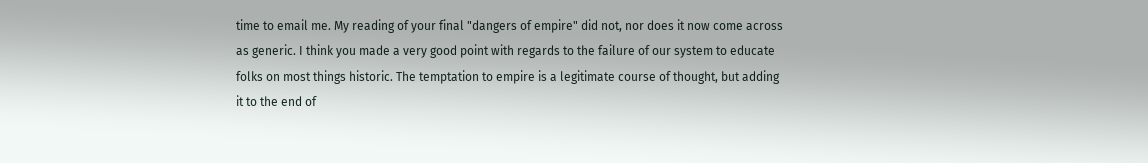time to email me. My reading of your final "dangers of empire" did not, nor does it now come across as generic. I think you made a very good point with regards to the failure of our system to educate folks on most things historic. The temptation to empire is a legitimate course of thought, but adding it to the end of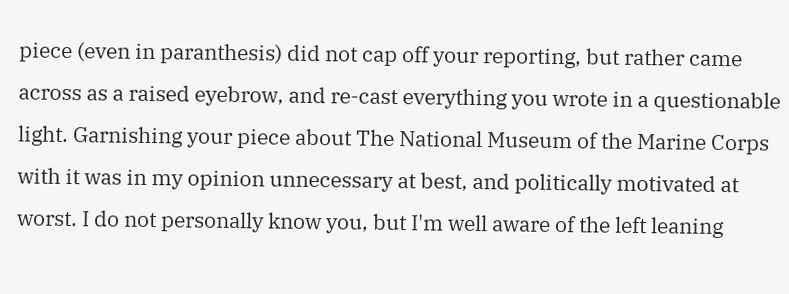piece (even in paranthesis) did not cap off your reporting, but rather came across as a raised eyebrow, and re-cast everything you wrote in a questionable light. Garnishing your piece about The National Museum of the Marine Corps with it was in my opinion unnecessary at best, and politically motivated at worst. I do not personally know you, but I'm well aware of the left leaning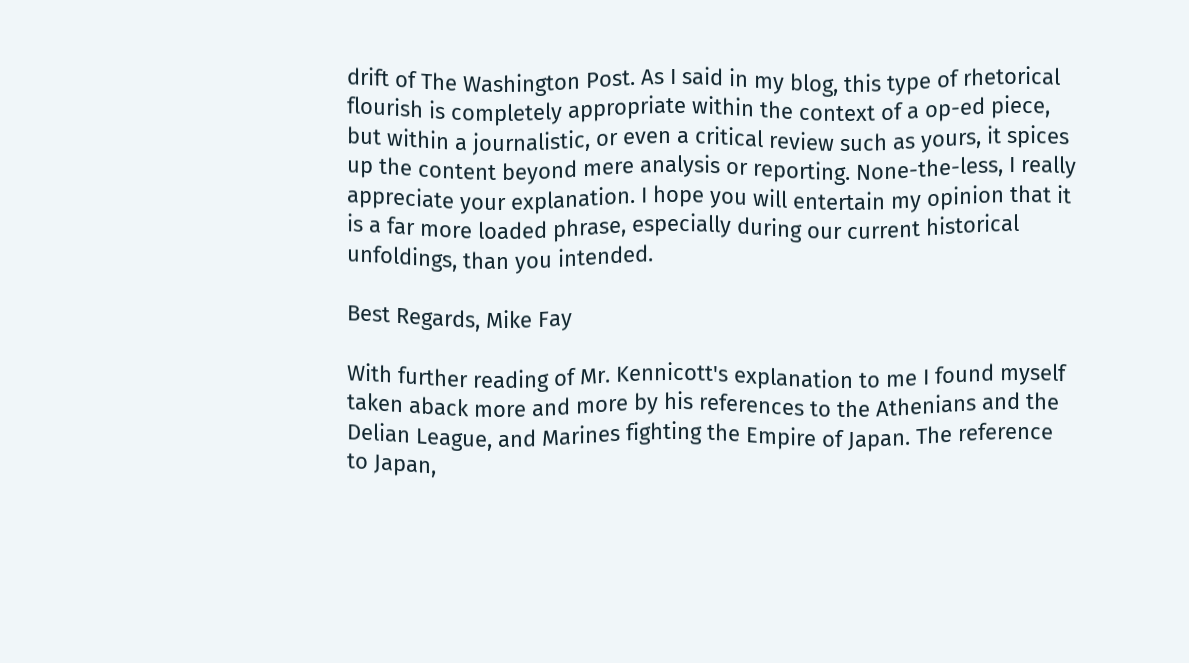drift of The Washington Post. As I said in my blog, this type of rhetorical flourish is completely appropriate within the context of a op-ed piece, but within a journalistic, or even a critical review such as yours, it spices up the content beyond mere analysis or reporting. None-the-less, I really appreciate your explanation. I hope you will entertain my opinion that it is a far more loaded phrase, especially during our current historical unfoldings, than you intended.

Best Regards, Mike Fay

With further reading of Mr. Kennicott's explanation to me I found myself taken aback more and more by his references to the Athenians and the Delian League, and Marines fighting the Empire of Japan. The reference to Japan,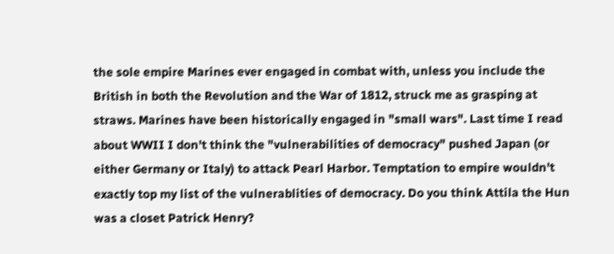the sole empire Marines ever engaged in combat with, unless you include the British in both the Revolution and the War of 1812, struck me as grasping at straws. Marines have been historically engaged in "small wars". Last time I read about WWII I don't think the "vulnerabilities of democracy" pushed Japan (or either Germany or Italy) to attack Pearl Harbor. Temptation to empire wouldn't exactly top my list of the vulnerablities of democracy. Do you think Attila the Hun was a closet Patrick Henry?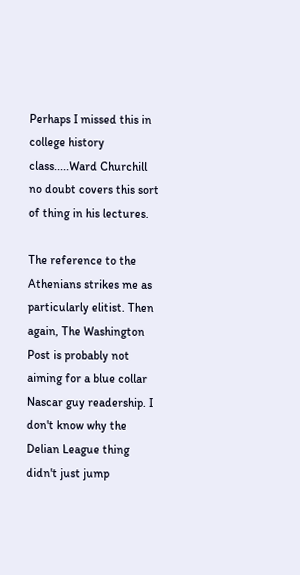Perhaps I missed this in college history class.....Ward Churchill no doubt covers this sort of thing in his lectures.

The reference to the Athenians strikes me as particularly elitist. Then again, The Washington Post is probably not aiming for a blue collar Nascar guy readership. I don't know why the Delian League thing didn't just jump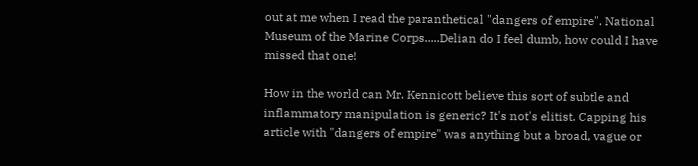out at me when I read the paranthetical "dangers of empire". National Museum of the Marine Corps.....Delian do I feel dumb, how could I have missed that one!

How in the world can Mr. Kennicott believe this sort of subtle and inflammatory manipulation is generic? It's not's elitist. Capping his article with "dangers of empire" was anything but a broad, vague or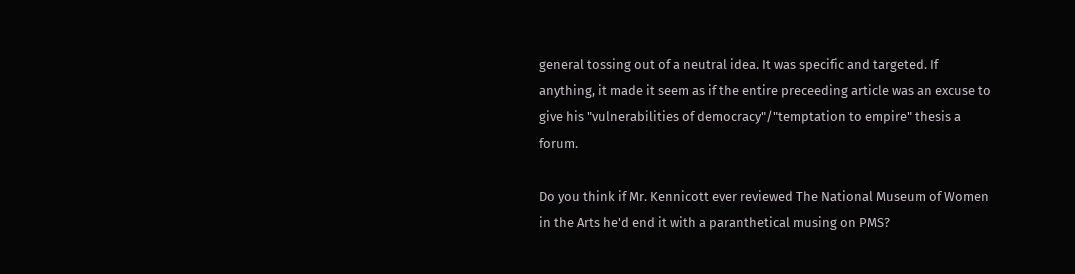general tossing out of a neutral idea. It was specific and targeted. If anything, it made it seem as if the entire preceeding article was an excuse to give his "vulnerabilities of democracy"/"temptation to empire" thesis a forum.

Do you think if Mr. Kennicott ever reviewed The National Museum of Women in the Arts he'd end it with a paranthetical musing on PMS?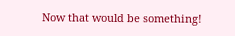Now that would be something!